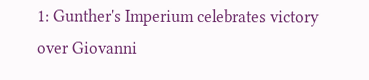1: Gunther's Imperium celebrates victory over Giovanni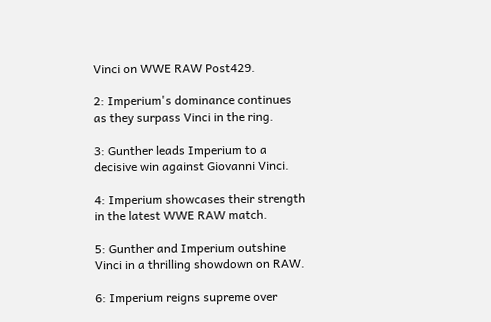Vinci on WWE RAW Post429.

2: Imperium's dominance continues as they surpass Vinci in the ring.

3: Gunther leads Imperium to a decisive win against Giovanni Vinci.

4: Imperium showcases their strength in the latest WWE RAW match.

5: Gunther and Imperium outshine Vinci in a thrilling showdown on RAW.

6: Imperium reigns supreme over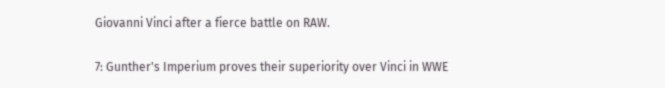Giovanni Vinci after a fierce battle on RAW.

7: Gunther's Imperium proves their superiority over Vinci in WWE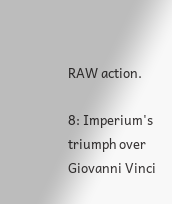RAW action.

8: Imperium's triumph over Giovanni Vinci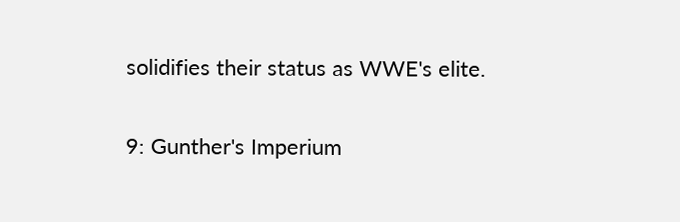solidifies their status as WWE's elite.

9: Gunther's Imperium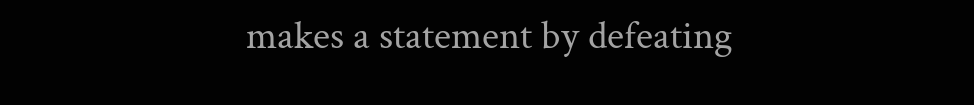makes a statement by defeating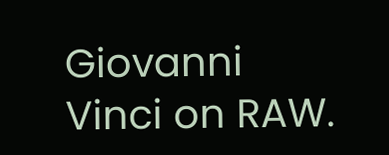Giovanni Vinci on RAW.